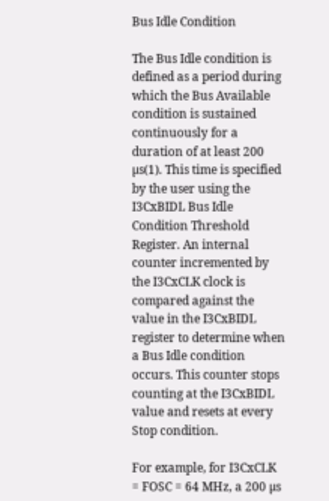Bus Idle Condition

The Bus Idle condition is defined as a period during which the Bus Available condition is sustained continuously for a duration of at least 200 µs(1). This time is specified by the user using the I3CxBIDL Bus Idle Condition Threshold Register. An internal counter incremented by the I3CxCLK clock is compared against the value in the I3CxBIDL register to determine when a Bus Idle condition occurs. This counter stops counting at the I3CxBIDL value and resets at every Stop condition.

For example, for I3CxCLK = FOSC = 64 MHz, a 200 µs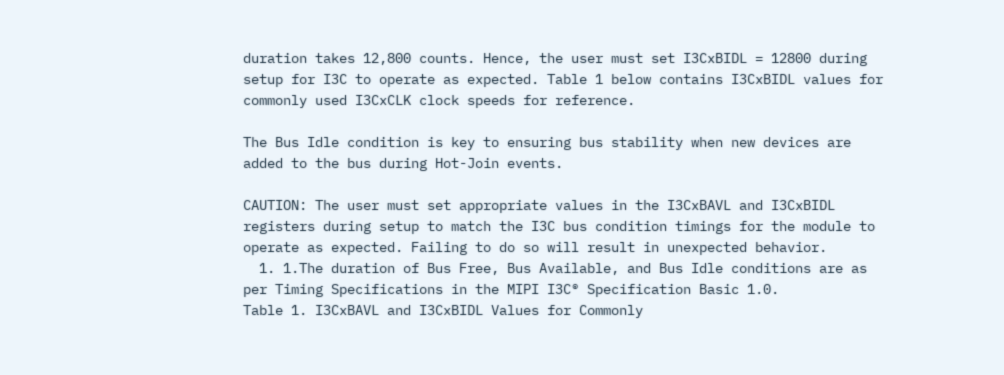duration takes 12,800 counts. Hence, the user must set I3CxBIDL = 12800 during setup for I3C to operate as expected. Table 1 below contains I3CxBIDL values for commonly used I3CxCLK clock speeds for reference.

The Bus Idle condition is key to ensuring bus stability when new devices are added to the bus during Hot-Join events.

CAUTION: The user must set appropriate values in the I3CxBAVL and I3CxBIDL registers during setup to match the I3C bus condition timings for the module to operate as expected. Failing to do so will result in unexpected behavior.
  1. 1.The duration of Bus Free, Bus Available, and Bus Idle conditions are as per Timing Specifications in the MIPI I3C® Specification Basic 1.0.
Table 1. I3CxBAVL and I3CxBIDL Values for Commonly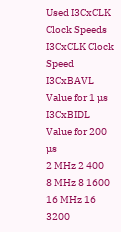Used I3CxCLK Clock Speeds
I3CxCLK Clock Speed I3CxBAVL Value for 1 µs I3CxBIDL Value for 200 µs
2 MHz 2 400
8 MHz 8 1600
16 MHz 16 3200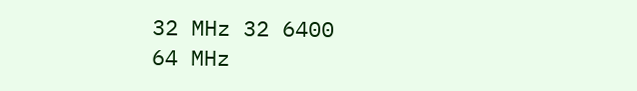32 MHz 32 6400
64 MHz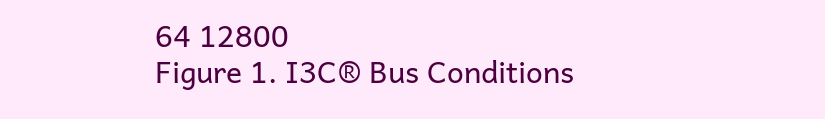64 12800
Figure 1. I3C® Bus Conditions